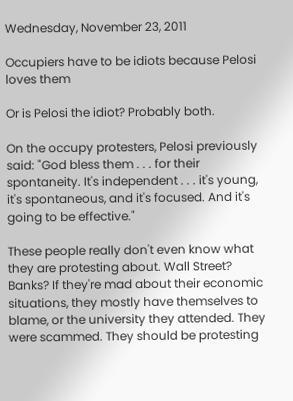Wednesday, November 23, 2011

Occupiers have to be idiots because Pelosi loves them

Or is Pelosi the idiot? Probably both.

On the occupy protesters, Pelosi previously said: "God bless them . . . for their spontaneity. It's independent . . . it's young, it's spontaneous, and it's focused. And it's going to be effective."

These people really don't even know what they are protesting about. Wall Street? Banks? If they're mad about their economic situations, they mostly have themselves to blame, or the university they attended. They were scammed. They should be protesting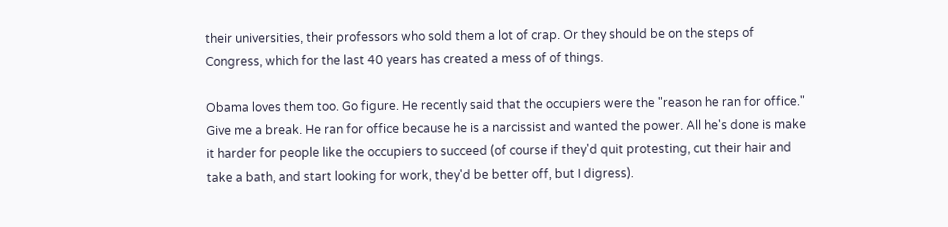their universities, their professors who sold them a lot of crap. Or they should be on the steps of Congress, which for the last 40 years has created a mess of of things.

Obama loves them too. Go figure. He recently said that the occupiers were the "reason he ran for office." Give me a break. He ran for office because he is a narcissist and wanted the power. All he's done is make it harder for people like the occupiers to succeed (of course if they'd quit protesting, cut their hair and take a bath, and start looking for work, they'd be better off, but I digress).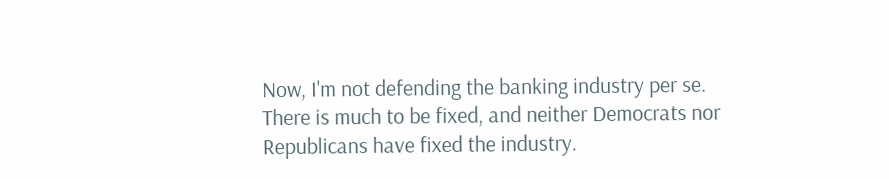Now, I'm not defending the banking industry per se. There is much to be fixed, and neither Democrats nor Republicans have fixed the industry.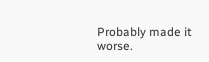Probably made it worse.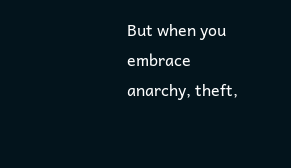But when you embrace anarchy, theft,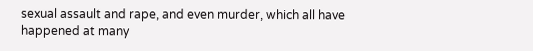sexual assault and rape, and even murder, which all have happened at many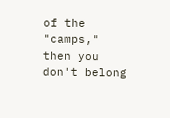of the "camps," then you don't belong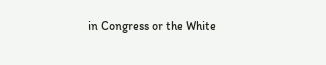in Congress or the White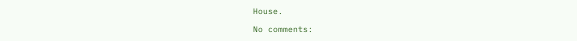House.

No comments: